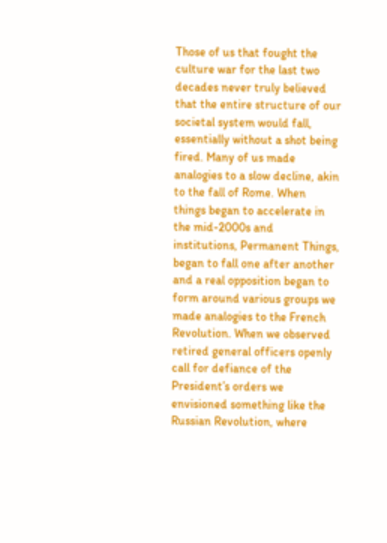Those of us that fought the culture war for the last two decades never truly believed that the entire structure of our societal system would fall, essentially without a shot being fired. Many of us made analogies to a slow decline, akin to the fall of Rome. When things began to accelerate in the mid-2000s and institutions, Permanent Things, began to fall one after another and a real opposition began to form around various groups we made analogies to the French Revolution. When we observed retired general officers openly call for defiance of the President’s orders we envisioned something like the Russian Revolution, where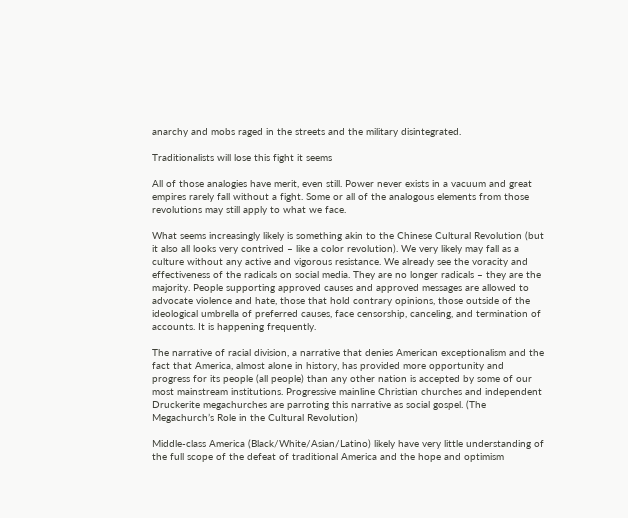anarchy and mobs raged in the streets and the military disintegrated.

Traditionalists will lose this fight it seems

All of those analogies have merit, even still. Power never exists in a vacuum and great empires rarely fall without a fight. Some or all of the analogous elements from those revolutions may still apply to what we face.

What seems increasingly likely is something akin to the Chinese Cultural Revolution (but it also all looks very contrived – like a color revolution). We very likely may fall as a culture without any active and vigorous resistance. We already see the voracity and effectiveness of the radicals on social media. They are no longer radicals – they are the majority. People supporting approved causes and approved messages are allowed to advocate violence and hate, those that hold contrary opinions, those outside of the ideological umbrella of preferred causes, face censorship, canceling, and termination of accounts. It is happening frequently.

The narrative of racial division, a narrative that denies American exceptionalism and the fact that America, almost alone in history, has provided more opportunity and progress for its people (all people) than any other nation is accepted by some of our most mainstream institutions. Progressive mainline Christian churches and independent Druckerite megachurches are parroting this narrative as social gospel. (The Megachurch’s Role in the Cultural Revolution)

Middle-class America (Black/White/Asian/Latino) likely have very little understanding of the full scope of the defeat of traditional America and the hope and optimism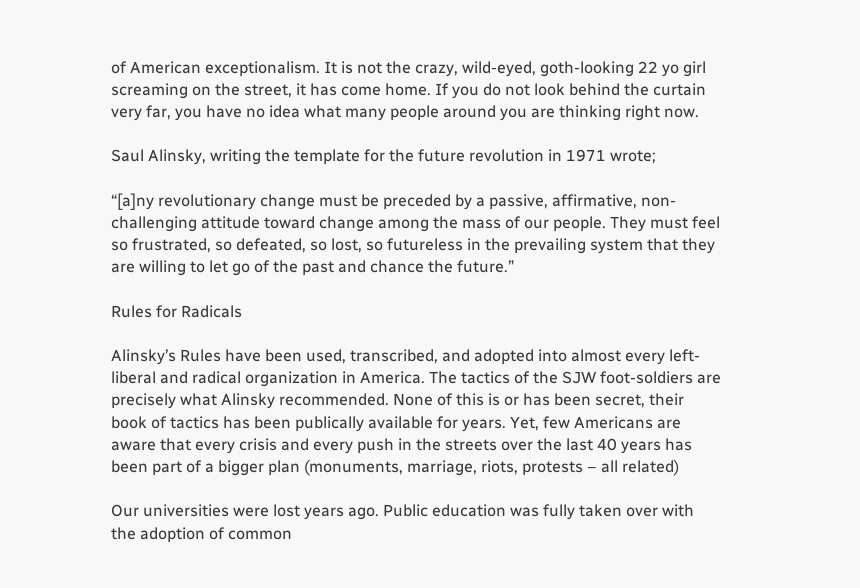of American exceptionalism. It is not the crazy, wild-eyed, goth-looking 22 yo girl screaming on the street, it has come home. If you do not look behind the curtain very far, you have no idea what many people around you are thinking right now.

Saul Alinsky, writing the template for the future revolution in 1971 wrote;

“[a]ny revolutionary change must be preceded by a passive, affirmative, non-challenging attitude toward change among the mass of our people. They must feel so frustrated, so defeated, so lost, so futureless in the prevailing system that they are willing to let go of the past and chance the future.”

Rules for Radicals

Alinsky’s Rules have been used, transcribed, and adopted into almost every left-liberal and radical organization in America. The tactics of the SJW foot-soldiers are precisely what Alinsky recommended. None of this is or has been secret, their book of tactics has been publically available for years. Yet, few Americans are aware that every crisis and every push in the streets over the last 40 years has been part of a bigger plan (monuments, marriage, riots, protests – all related)

Our universities were lost years ago. Public education was fully taken over with the adoption of common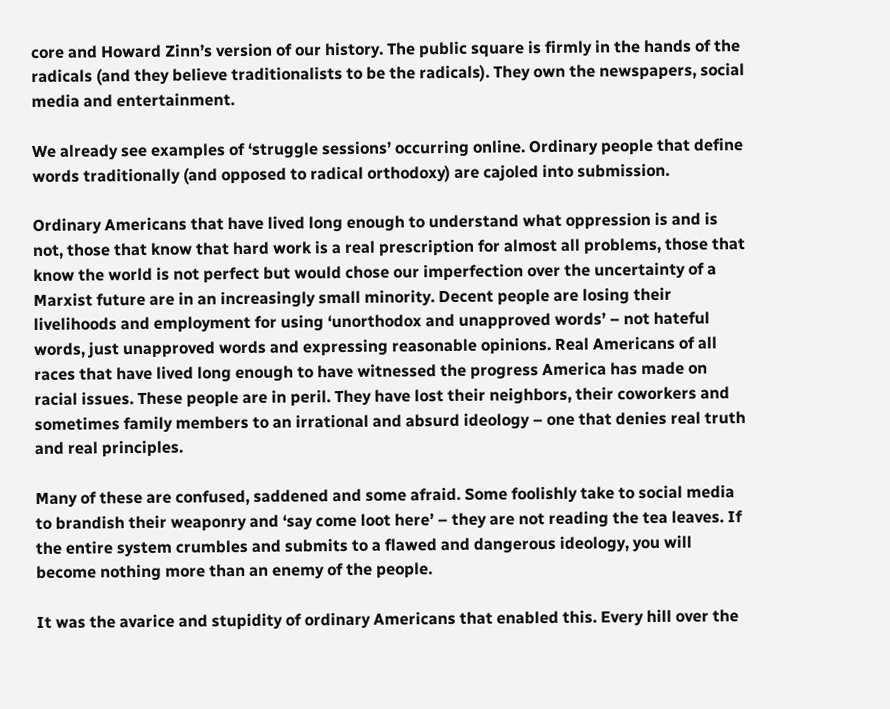core and Howard Zinn’s version of our history. The public square is firmly in the hands of the radicals (and they believe traditionalists to be the radicals). They own the newspapers, social media and entertainment.

We already see examples of ‘struggle sessions’ occurring online. Ordinary people that define words traditionally (and opposed to radical orthodoxy) are cajoled into submission.

Ordinary Americans that have lived long enough to understand what oppression is and is not, those that know that hard work is a real prescription for almost all problems, those that know the world is not perfect but would chose our imperfection over the uncertainty of a Marxist future are in an increasingly small minority. Decent people are losing their livelihoods and employment for using ‘unorthodox and unapproved words’ – not hateful words, just unapproved words and expressing reasonable opinions. Real Americans of all races that have lived long enough to have witnessed the progress America has made on racial issues. These people are in peril. They have lost their neighbors, their coworkers and sometimes family members to an irrational and absurd ideology – one that denies real truth and real principles.

Many of these are confused, saddened and some afraid. Some foolishly take to social media to brandish their weaponry and ‘say come loot here’ – they are not reading the tea leaves. If the entire system crumbles and submits to a flawed and dangerous ideology, you will become nothing more than an enemy of the people.

It was the avarice and stupidity of ordinary Americans that enabled this. Every hill over the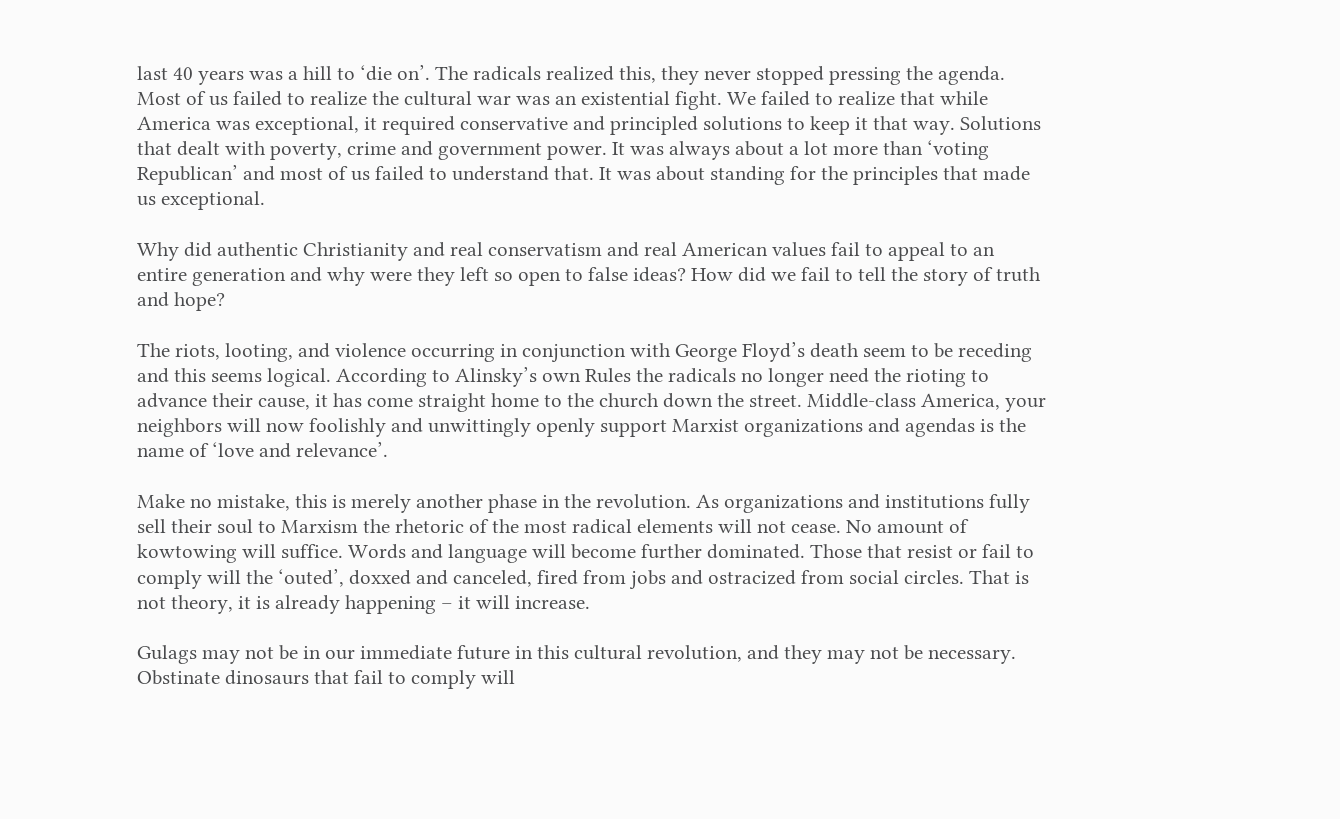last 40 years was a hill to ‘die on’. The radicals realized this, they never stopped pressing the agenda. Most of us failed to realize the cultural war was an existential fight. We failed to realize that while America was exceptional, it required conservative and principled solutions to keep it that way. Solutions that dealt with poverty, crime and government power. It was always about a lot more than ‘voting Republican’ and most of us failed to understand that. It was about standing for the principles that made us exceptional.

Why did authentic Christianity and real conservatism and real American values fail to appeal to an entire generation and why were they left so open to false ideas? How did we fail to tell the story of truth and hope?

The riots, looting, and violence occurring in conjunction with George Floyd’s death seem to be receding and this seems logical. According to Alinsky’s own Rules the radicals no longer need the rioting to advance their cause, it has come straight home to the church down the street. Middle-class America, your neighbors will now foolishly and unwittingly openly support Marxist organizations and agendas is the name of ‘love and relevance’.

Make no mistake, this is merely another phase in the revolution. As organizations and institutions fully sell their soul to Marxism the rhetoric of the most radical elements will not cease. No amount of kowtowing will suffice. Words and language will become further dominated. Those that resist or fail to comply will the ‘outed’, doxxed and canceled, fired from jobs and ostracized from social circles. That is not theory, it is already happening – it will increase.

Gulags may not be in our immediate future in this cultural revolution, and they may not be necessary. Obstinate dinosaurs that fail to comply will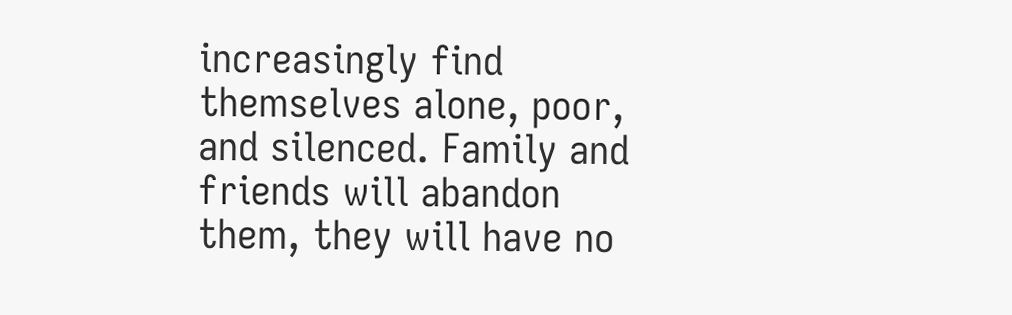increasingly find themselves alone, poor, and silenced. Family and friends will abandon them, they will have no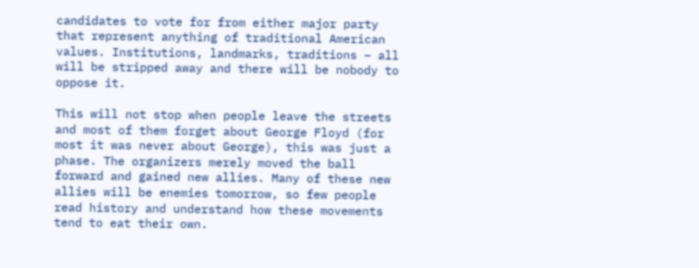candidates to vote for from either major party that represent anything of traditional American values. Institutions, landmarks, traditions – all will be stripped away and there will be nobody to oppose it.

This will not stop when people leave the streets and most of them forget about George Floyd (for most it was never about George), this was just a phase. The organizers merely moved the ball forward and gained new allies. Many of these new allies will be enemies tomorrow, so few people read history and understand how these movements tend to eat their own.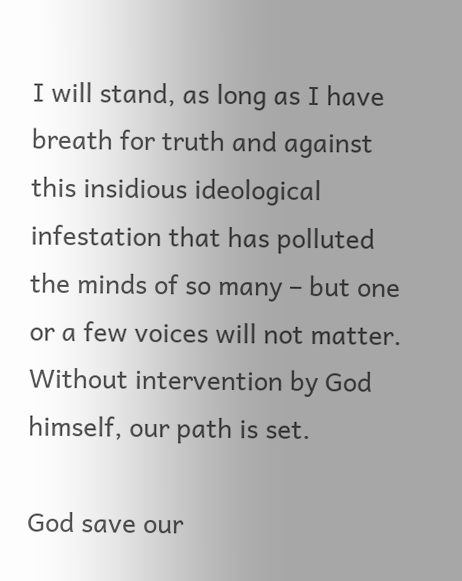I will stand, as long as I have breath for truth and against this insidious ideological infestation that has polluted the minds of so many – but one or a few voices will not matter. Without intervention by God himself, our path is set.

God save our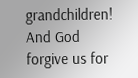grandchildren! And God forgive us for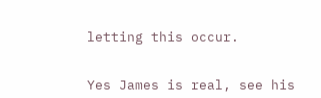letting this occur.


Yes James is real, see his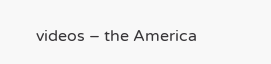videos – the America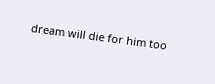dream will die for him too